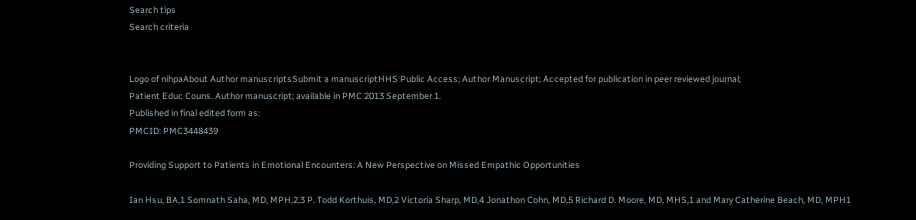Search tips
Search criteria


Logo of nihpaAbout Author manuscriptsSubmit a manuscriptHHS Public Access; Author Manuscript; Accepted for publication in peer reviewed journal;
Patient Educ Couns. Author manuscript; available in PMC 2013 September 1.
Published in final edited form as:
PMCID: PMC3448439

Providing Support to Patients in Emotional Encounters: A New Perspective on Missed Empathic Opportunities

Ian Hsu, BA,1 Somnath Saha, MD, MPH,2,3 P. Todd Korthuis, MD,2 Victoria Sharp, MD,4 Jonathon Cohn, MD,5 Richard D. Moore, MD, MHS,1 and Mary Catherine Beach, MD, MPH1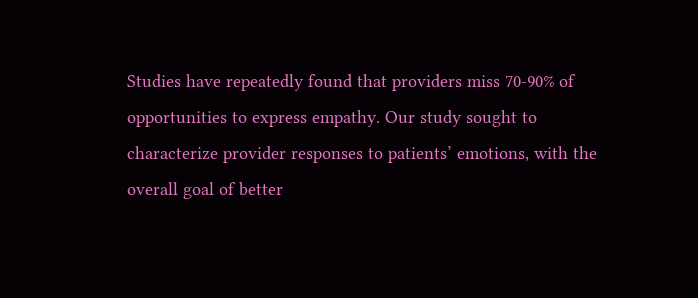Studies have repeatedly found that providers miss 70-90% of opportunities to express empathy. Our study sought to characterize provider responses to patients’ emotions, with the overall goal of better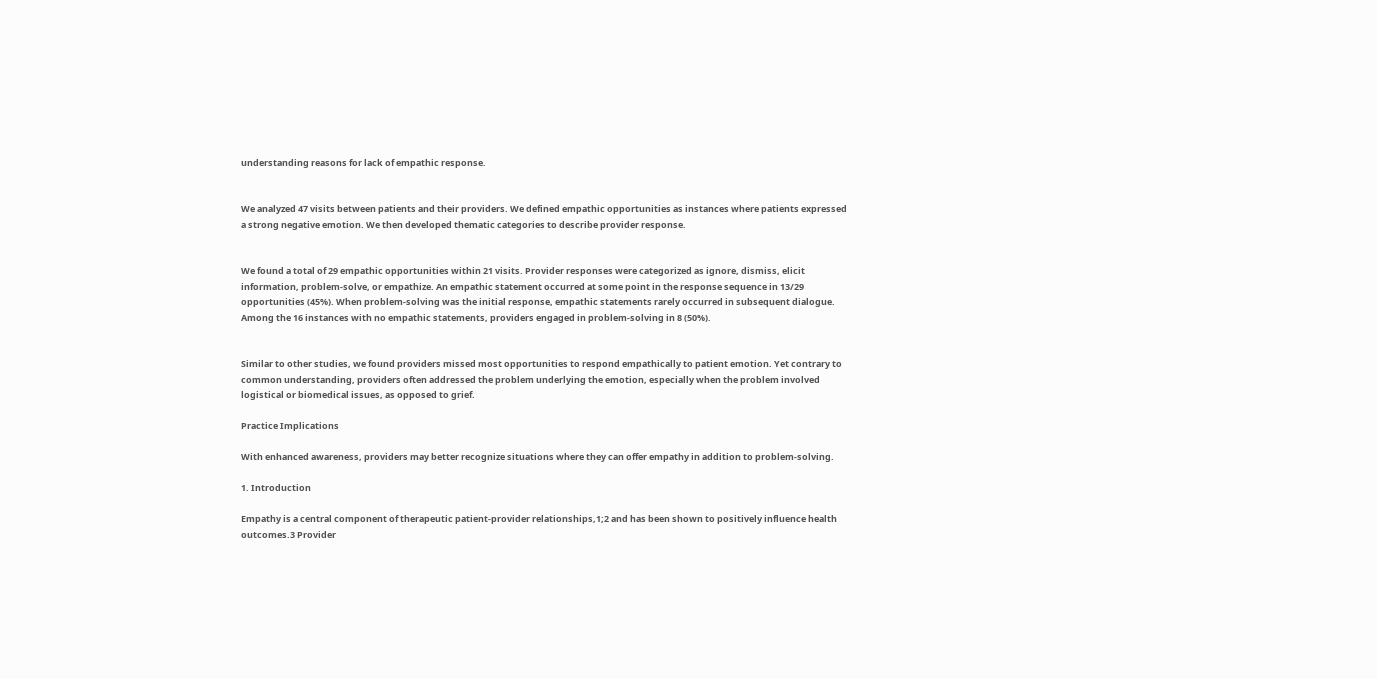understanding reasons for lack of empathic response.


We analyzed 47 visits between patients and their providers. We defined empathic opportunities as instances where patients expressed a strong negative emotion. We then developed thematic categories to describe provider response.


We found a total of 29 empathic opportunities within 21 visits. Provider responses were categorized as ignore, dismiss, elicit information, problem-solve, or empathize. An empathic statement occurred at some point in the response sequence in 13/29 opportunities (45%). When problem-solving was the initial response, empathic statements rarely occurred in subsequent dialogue. Among the 16 instances with no empathic statements, providers engaged in problem-solving in 8 (50%).


Similar to other studies, we found providers missed most opportunities to respond empathically to patient emotion. Yet contrary to common understanding, providers often addressed the problem underlying the emotion, especially when the problem involved logistical or biomedical issues, as opposed to grief.

Practice Implications

With enhanced awareness, providers may better recognize situations where they can offer empathy in addition to problem-solving.

1. Introduction

Empathy is a central component of therapeutic patient-provider relationships,1;2 and has been shown to positively influence health outcomes.3 Provider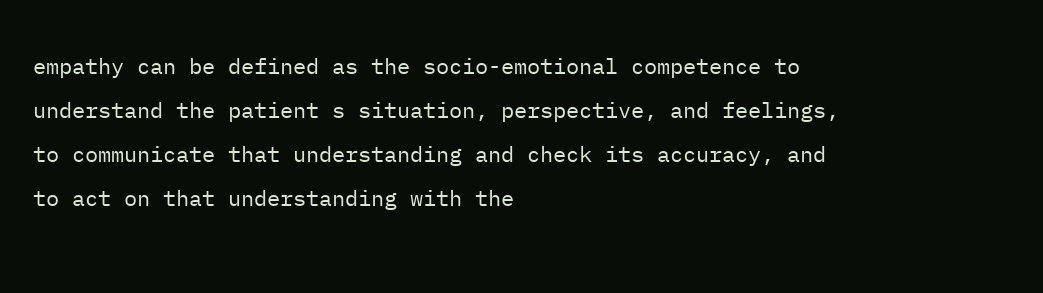empathy can be defined as the socio-emotional competence to understand the patient s situation, perspective, and feelings, to communicate that understanding and check its accuracy, and to act on that understanding with the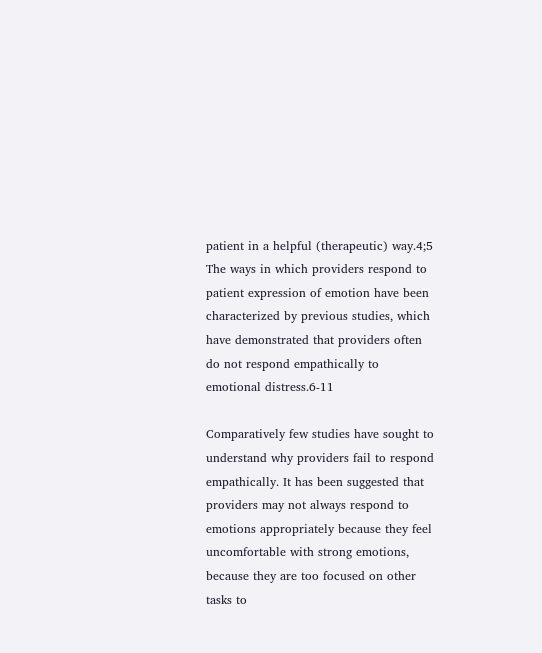patient in a helpful (therapeutic) way.4;5 The ways in which providers respond to patient expression of emotion have been characterized by previous studies, which have demonstrated that providers often do not respond empathically to emotional distress.6-11

Comparatively few studies have sought to understand why providers fail to respond empathically. It has been suggested that providers may not always respond to emotions appropriately because they feel uncomfortable with strong emotions, because they are too focused on other tasks to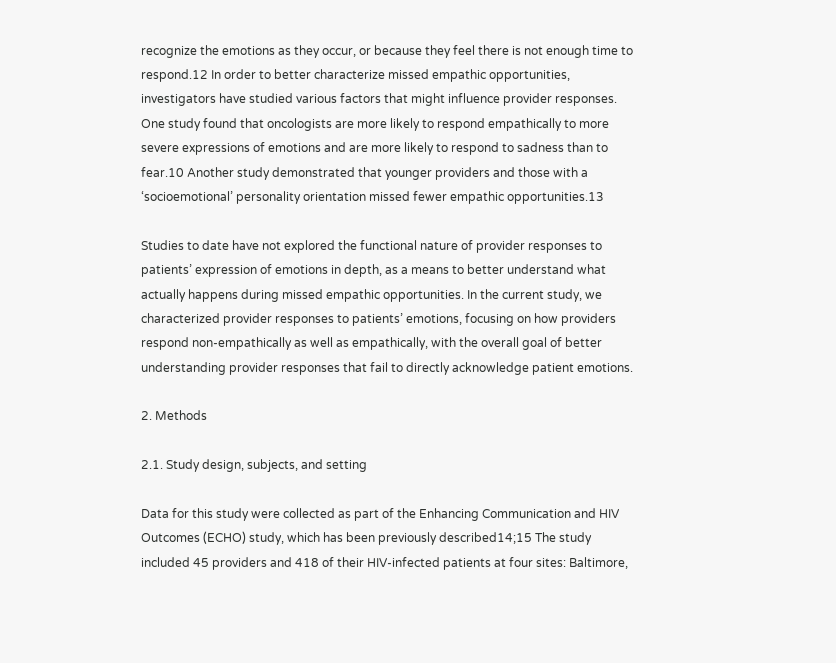recognize the emotions as they occur, or because they feel there is not enough time to respond.12 In order to better characterize missed empathic opportunities, investigators have studied various factors that might influence provider responses. One study found that oncologists are more likely to respond empathically to more severe expressions of emotions and are more likely to respond to sadness than to fear.10 Another study demonstrated that younger providers and those with a ‘socioemotional’ personality orientation missed fewer empathic opportunities.13

Studies to date have not explored the functional nature of provider responses to patients’ expression of emotions in depth, as a means to better understand what actually happens during missed empathic opportunities. In the current study, we characterized provider responses to patients’ emotions, focusing on how providers respond non-empathically as well as empathically, with the overall goal of better understanding provider responses that fail to directly acknowledge patient emotions.

2. Methods

2.1. Study design, subjects, and setting

Data for this study were collected as part of the Enhancing Communication and HIV Outcomes (ECHO) study, which has been previously described14;15 The study included 45 providers and 418 of their HIV-infected patients at four sites: Baltimore,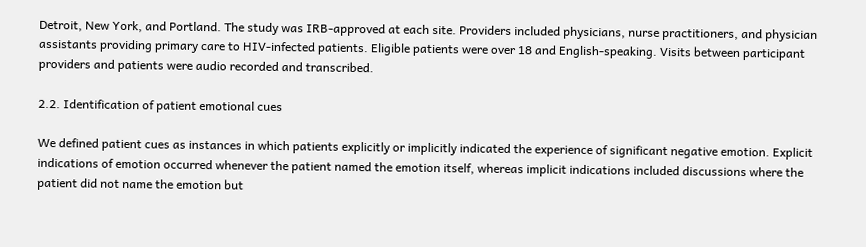Detroit, New York, and Portland. The study was IRB-approved at each site. Providers included physicians, nurse practitioners, and physician assistants providing primary care to HIV-infected patients. Eligible patients were over 18 and English-speaking. Visits between participant providers and patients were audio recorded and transcribed.

2.2. Identification of patient emotional cues

We defined patient cues as instances in which patients explicitly or implicitly indicated the experience of significant negative emotion. Explicit indications of emotion occurred whenever the patient named the emotion itself, whereas implicit indications included discussions where the patient did not name the emotion but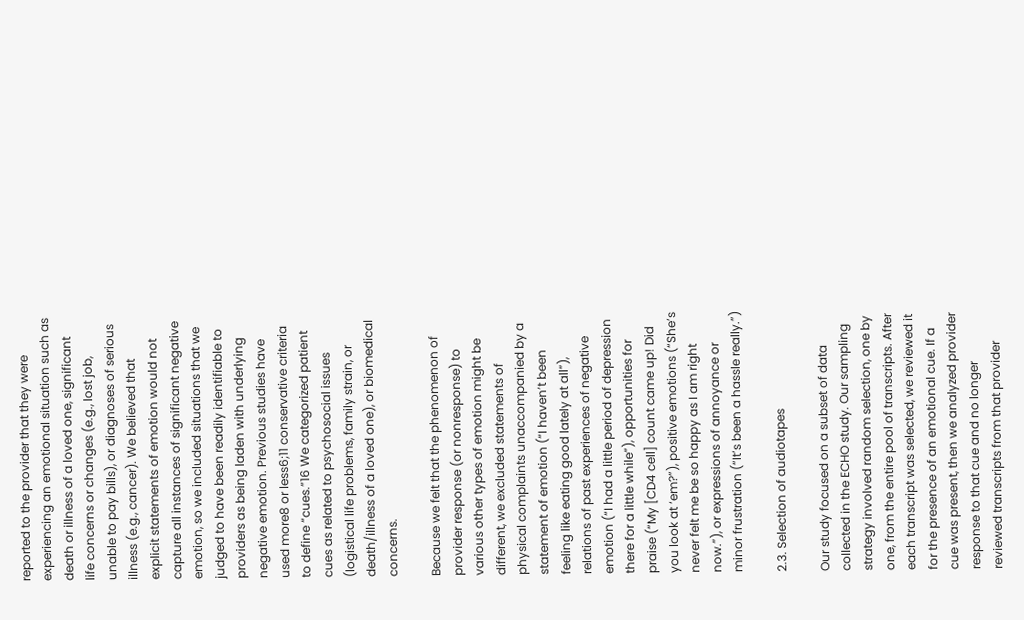reported to the provider that they were experiencing an emotional situation such as death or illness of a loved one, significant life concerns or changes (e.g., lost job, unable to pay bills), or diagnoses of serious illness (e.g., cancer). We believed that explicit statements of emotion would not capture all instances of significant negative emotion, so we included situations that we judged to have been readily identifiable to providers as being laden with underlying negative emotion. Previous studies have used more8 or less6;11 conservative criteria to define “cues.”16 We categorized patient cues as related to psychosocial issues (logistical life problems, family strain, or death/illness of a loved one), or biomedical concerns.

Because we felt that the phenomenon of provider response (or nonresponse) to various other types of emotion might be different, we excluded statements of physical complaints unaccompanied by a statement of emotion (“I haven’t been feeling like eating good lately at all”), relations of past experiences of negative emotion (“I had a little period of depression there for a little while”), opportunities for praise (“My [CD4 cell] count came up! Did you look at ‘em?”), positive emotions (“She’s never felt me be so happy as I am right now.”), or expressions of annoyance or minor frustration (“It’s been a hassle really.”)

2.3. Selection of audiotapes

Our study focused on a subset of data collected in the ECHO study. Our sampling strategy involved random selection, one by one, from the entire pool of transcripts. After each transcript was selected, we reviewed it for the presence of an emotional cue. If a cue was present, then we analyzed provider response to that cue and no longer reviewed transcripts from that provider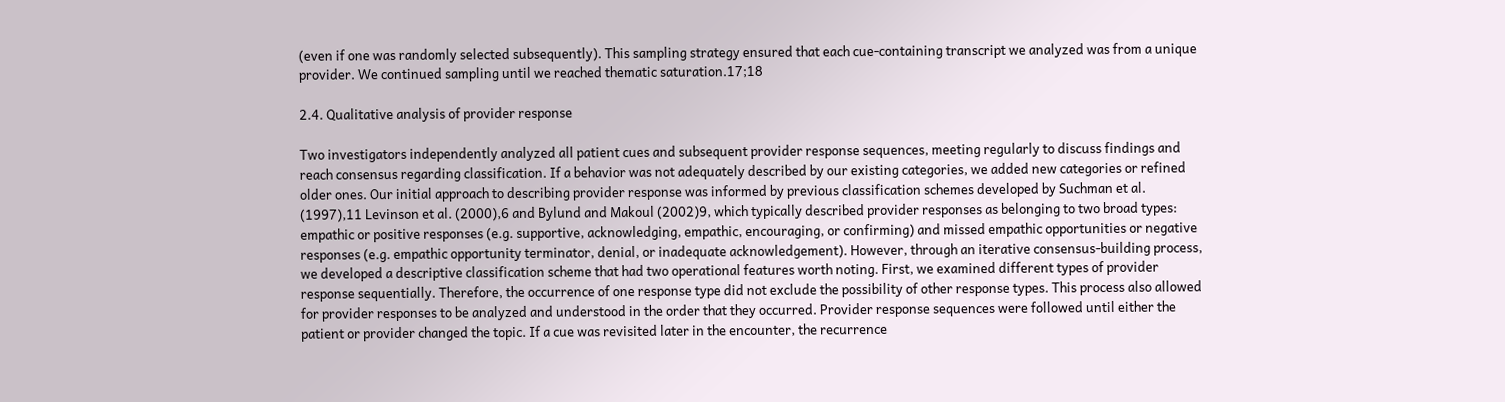(even if one was randomly selected subsequently). This sampling strategy ensured that each cue-containing transcript we analyzed was from a unique provider. We continued sampling until we reached thematic saturation.17;18

2.4. Qualitative analysis of provider response

Two investigators independently analyzed all patient cues and subsequent provider response sequences, meeting regularly to discuss findings and reach consensus regarding classification. If a behavior was not adequately described by our existing categories, we added new categories or refined older ones. Our initial approach to describing provider response was informed by previous classification schemes developed by Suchman et al. (1997),11 Levinson et al. (2000),6 and Bylund and Makoul (2002)9, which typically described provider responses as belonging to two broad types: empathic or positive responses (e.g. supportive, acknowledging, empathic, encouraging, or confirming) and missed empathic opportunities or negative responses (e.g. empathic opportunity terminator, denial, or inadequate acknowledgement). However, through an iterative consensus-building process, we developed a descriptive classification scheme that had two operational features worth noting. First, we examined different types of provider response sequentially. Therefore, the occurrence of one response type did not exclude the possibility of other response types. This process also allowed for provider responses to be analyzed and understood in the order that they occurred. Provider response sequences were followed until either the patient or provider changed the topic. If a cue was revisited later in the encounter, the recurrence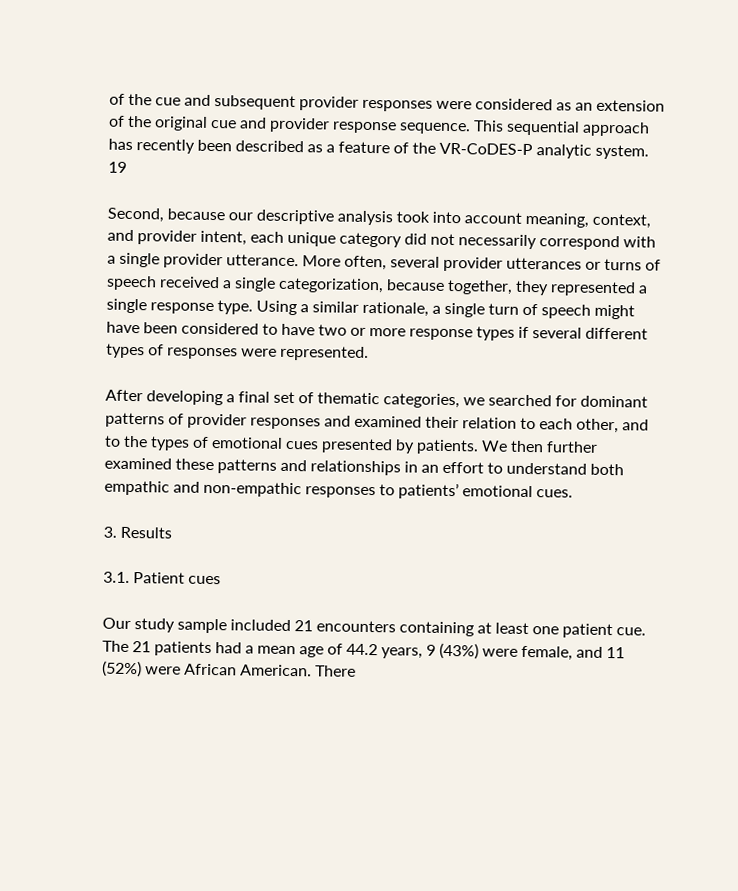of the cue and subsequent provider responses were considered as an extension of the original cue and provider response sequence. This sequential approach has recently been described as a feature of the VR-CoDES-P analytic system. 19

Second, because our descriptive analysis took into account meaning, context, and provider intent, each unique category did not necessarily correspond with a single provider utterance. More often, several provider utterances or turns of speech received a single categorization, because together, they represented a single response type. Using a similar rationale, a single turn of speech might have been considered to have two or more response types if several different types of responses were represented.

After developing a final set of thematic categories, we searched for dominant patterns of provider responses and examined their relation to each other, and to the types of emotional cues presented by patients. We then further examined these patterns and relationships in an effort to understand both empathic and non-empathic responses to patients’ emotional cues.

3. Results

3.1. Patient cues

Our study sample included 21 encounters containing at least one patient cue. The 21 patients had a mean age of 44.2 years, 9 (43%) were female, and 11 (52%) were African American. There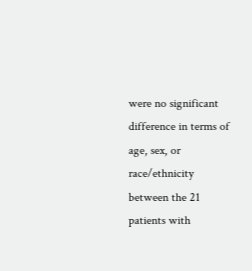were no significant difference in terms of age, sex, or race/ethnicity between the 21 patients with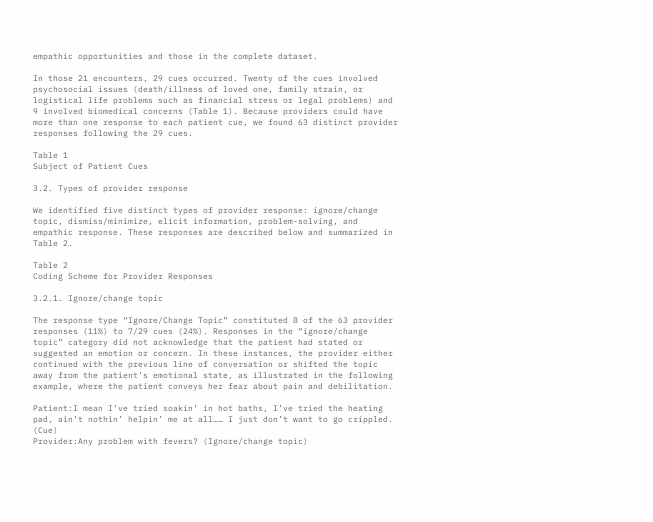empathic opportunities and those in the complete dataset.

In those 21 encounters, 29 cues occurred. Twenty of the cues involved psychosocial issues (death/illness of loved one, family strain, or logistical life problems such as financial stress or legal problems) and 9 involved biomedical concerns (Table 1). Because providers could have more than one response to each patient cue, we found 63 distinct provider responses following the 29 cues.

Table 1
Subject of Patient Cues

3.2. Types of provider response

We identified five distinct types of provider response: ignore/change topic, dismiss/minimize, elicit information, problem-solving, and empathic response. These responses are described below and summarized in Table 2.

Table 2
Coding Scheme for Provider Responses

3.2.1. Ignore/change topic

The response type “Ignore/Change Topic” constituted 8 of the 63 provider responses (11%) to 7/29 cues (24%). Responses in the “ignore/change topic” category did not acknowledge that the patient had stated or suggested an emotion or concern. In these instances, the provider either continued with the previous line of conversation or shifted the topic away from the patient’s emotional state, as illustrated in the following example, where the patient conveys her fear about pain and debilitation.

Patient:I mean I’ve tried soakin’ in hot baths, I’ve tried the heating pad, ain’t nothin’ helpin’ me at all…… I just don’t want to go crippled. (Cue)
Provider:Any problem with fevers? (Ignore/change topic)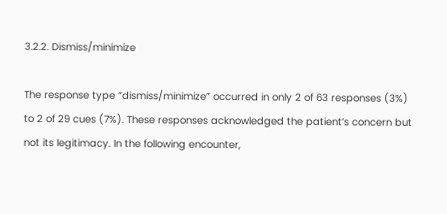3.2.2. Dismiss/minimize

The response type “dismiss/minimize” occurred in only 2 of 63 responses (3%) to 2 of 29 cues (7%). These responses acknowledged the patient’s concern but not its legitimacy. In the following encounter,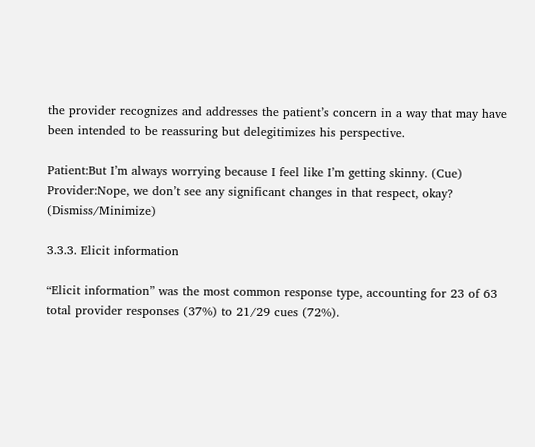the provider recognizes and addresses the patient’s concern in a way that may have been intended to be reassuring but delegitimizes his perspective.

Patient:But I’m always worrying because I feel like I’m getting skinny. (Cue)
Provider:Nope, we don’t see any significant changes in that respect, okay? (Dismiss/Minimize)

3.3.3. Elicit information

“Elicit information” was the most common response type, accounting for 23 of 63 total provider responses (37%) to 21/29 cues (72%).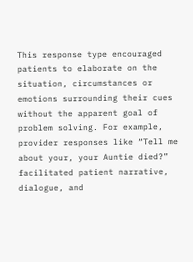This response type encouraged patients to elaborate on the situation, circumstances or emotions surrounding their cues without the apparent goal of problem solving. For example, provider responses like “Tell me about your, your Auntie died?” facilitated patient narrative, dialogue, and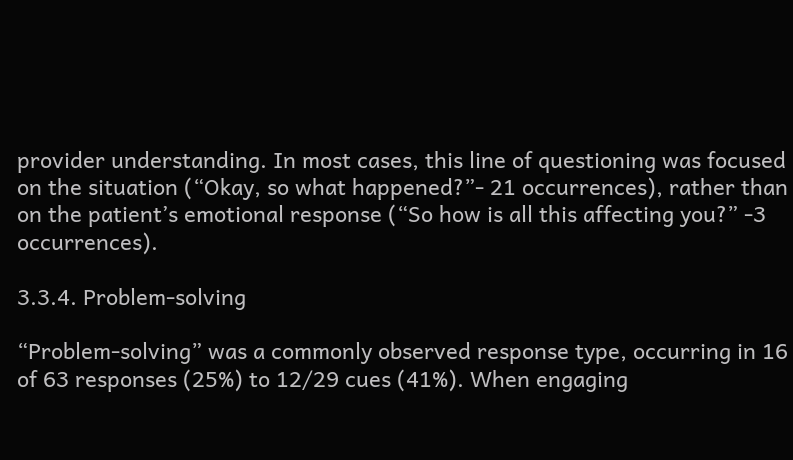provider understanding. In most cases, this line of questioning was focused on the situation (“Okay, so what happened?”- 21 occurrences), rather than on the patient’s emotional response (“So how is all this affecting you?” -3 occurrences).

3.3.4. Problem-solving

“Problem-solving” was a commonly observed response type, occurring in 16 of 63 responses (25%) to 12/29 cues (41%). When engaging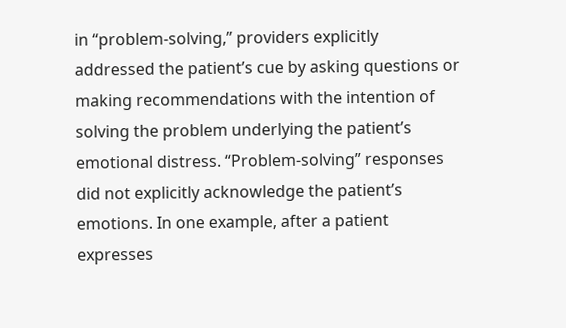in “problem-solving,” providers explicitly addressed the patient’s cue by asking questions or making recommendations with the intention of solving the problem underlying the patient’s emotional distress. “Problem-solving” responses did not explicitly acknowledge the patient’s emotions. In one example, after a patient expresses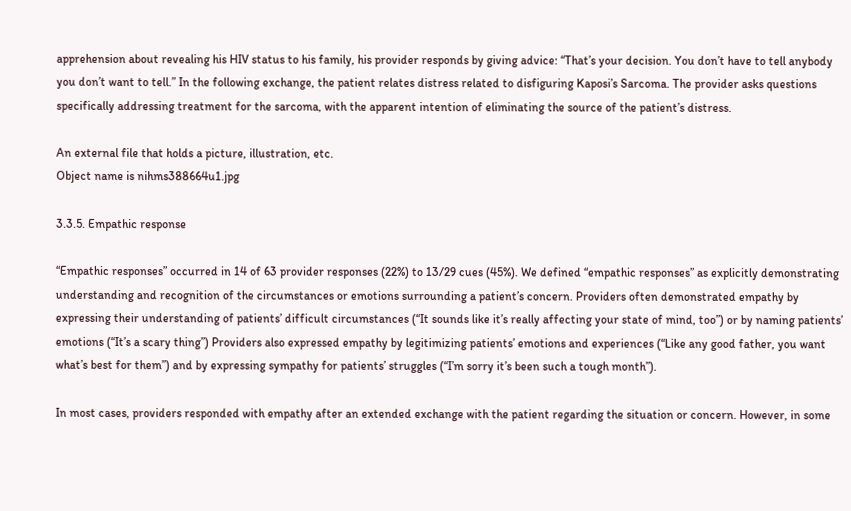apprehension about revealing his HIV status to his family, his provider responds by giving advice: “That’s your decision. You don’t have to tell anybody you don’t want to tell.” In the following exchange, the patient relates distress related to disfiguring Kaposi’s Sarcoma. The provider asks questions specifically addressing treatment for the sarcoma, with the apparent intention of eliminating the source of the patient’s distress.

An external file that holds a picture, illustration, etc.
Object name is nihms388664u1.jpg

3.3.5. Empathic response

“Empathic responses” occurred in 14 of 63 provider responses (22%) to 13/29 cues (45%). We defined “empathic responses” as explicitly demonstrating understanding and recognition of the circumstances or emotions surrounding a patient’s concern. Providers often demonstrated empathy by expressing their understanding of patients’ difficult circumstances (“It sounds like it’s really affecting your state of mind, too”) or by naming patients’ emotions (“It’s a scary thing”) Providers also expressed empathy by legitimizing patients’ emotions and experiences (“Like any good father, you want what’s best for them”) and by expressing sympathy for patients’ struggles (“I’m sorry it’s been such a tough month”).

In most cases, providers responded with empathy after an extended exchange with the patient regarding the situation or concern. However, in some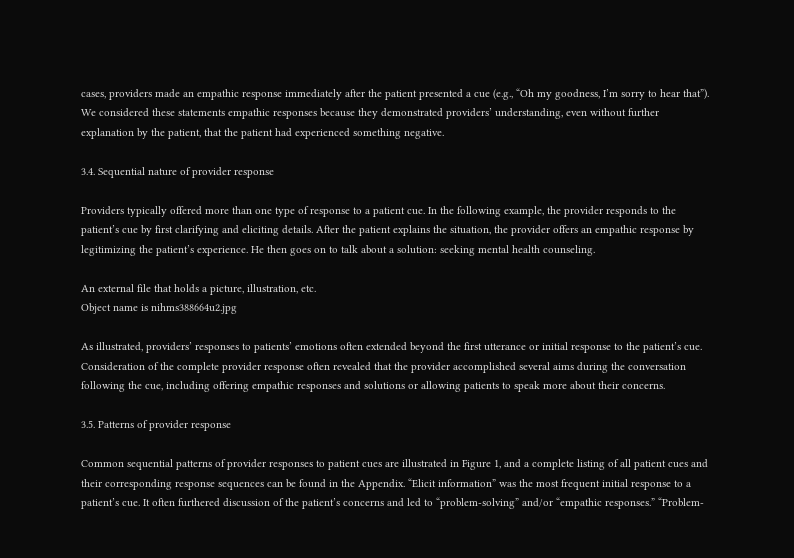cases, providers made an empathic response immediately after the patient presented a cue (e.g., “Oh my goodness, I’m sorry to hear that”). We considered these statements empathic responses because they demonstrated providers’ understanding, even without further explanation by the patient, that the patient had experienced something negative.

3.4. Sequential nature of provider response

Providers typically offered more than one type of response to a patient cue. In the following example, the provider responds to the patient’s cue by first clarifying and eliciting details. After the patient explains the situation, the provider offers an empathic response by legitimizing the patient’s experience. He then goes on to talk about a solution: seeking mental health counseling.

An external file that holds a picture, illustration, etc.
Object name is nihms388664u2.jpg

As illustrated, providers’ responses to patients’ emotions often extended beyond the first utterance or initial response to the patient’s cue. Consideration of the complete provider response often revealed that the provider accomplished several aims during the conversation following the cue, including offering empathic responses and solutions or allowing patients to speak more about their concerns.

3.5. Patterns of provider response

Common sequential patterns of provider responses to patient cues are illustrated in Figure 1, and a complete listing of all patient cues and their corresponding response sequences can be found in the Appendix. “Elicit information” was the most frequent initial response to a patient’s cue. It often furthered discussion of the patient’s concerns and led to “problem-solving” and/or “empathic responses.” “Problem-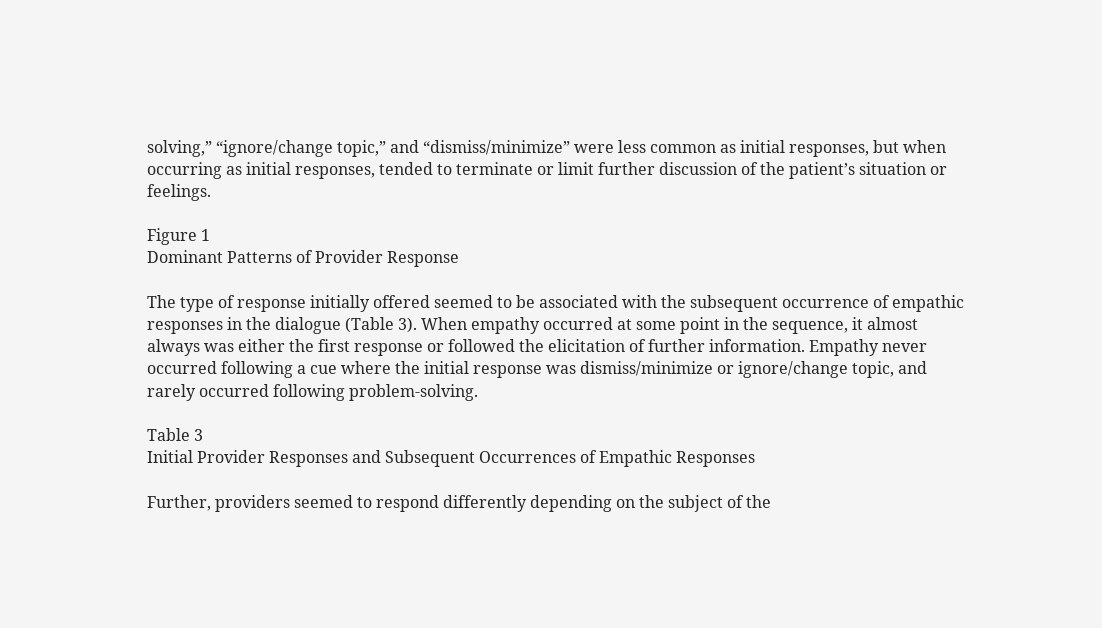solving,” “ignore/change topic,” and “dismiss/minimize” were less common as initial responses, but when occurring as initial responses, tended to terminate or limit further discussion of the patient’s situation or feelings.

Figure 1
Dominant Patterns of Provider Response

The type of response initially offered seemed to be associated with the subsequent occurrence of empathic responses in the dialogue (Table 3). When empathy occurred at some point in the sequence, it almost always was either the first response or followed the elicitation of further information. Empathy never occurred following a cue where the initial response was dismiss/minimize or ignore/change topic, and rarely occurred following problem-solving.

Table 3
Initial Provider Responses and Subsequent Occurrences of Empathic Responses

Further, providers seemed to respond differently depending on the subject of the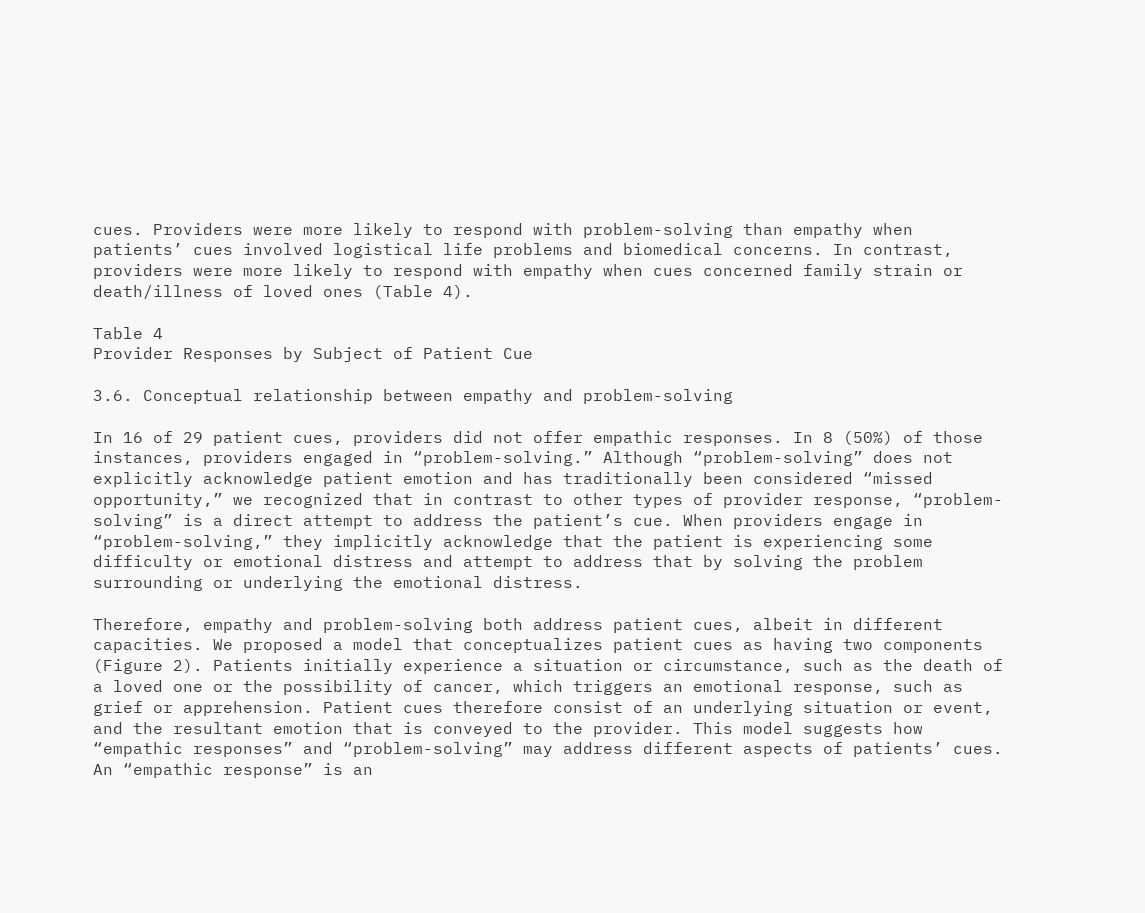cues. Providers were more likely to respond with problem-solving than empathy when patients’ cues involved logistical life problems and biomedical concerns. In contrast, providers were more likely to respond with empathy when cues concerned family strain or death/illness of loved ones (Table 4).

Table 4
Provider Responses by Subject of Patient Cue

3.6. Conceptual relationship between empathy and problem-solving

In 16 of 29 patient cues, providers did not offer empathic responses. In 8 (50%) of those instances, providers engaged in “problem-solving.” Although “problem-solving” does not explicitly acknowledge patient emotion and has traditionally been considered “missed opportunity,” we recognized that in contrast to other types of provider response, “problem-solving” is a direct attempt to address the patient’s cue. When providers engage in “problem-solving,” they implicitly acknowledge that the patient is experiencing some difficulty or emotional distress and attempt to address that by solving the problem surrounding or underlying the emotional distress.

Therefore, empathy and problem-solving both address patient cues, albeit in different capacities. We proposed a model that conceptualizes patient cues as having two components (Figure 2). Patients initially experience a situation or circumstance, such as the death of a loved one or the possibility of cancer, which triggers an emotional response, such as grief or apprehension. Patient cues therefore consist of an underlying situation or event, and the resultant emotion that is conveyed to the provider. This model suggests how “empathic responses” and “problem-solving” may address different aspects of patients’ cues. An “empathic response” is an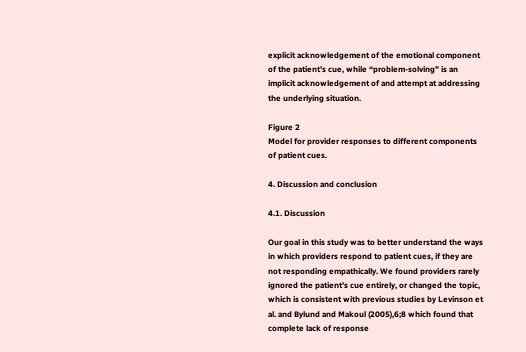explicit acknowledgement of the emotional component of the patient’s cue, while “problem-solving” is an implicit acknowledgement of and attempt at addressing the underlying situation.

Figure 2
Model for provider responses to different components of patient cues.

4. Discussion and conclusion

4.1. Discussion

Our goal in this study was to better understand the ways in which providers respond to patient cues, if they are not responding empathically. We found providers rarely ignored the patient’s cue entirely, or changed the topic, which is consistent with previous studies by Levinson et al. and Bylund and Makoul (2005),6;8 which found that complete lack of response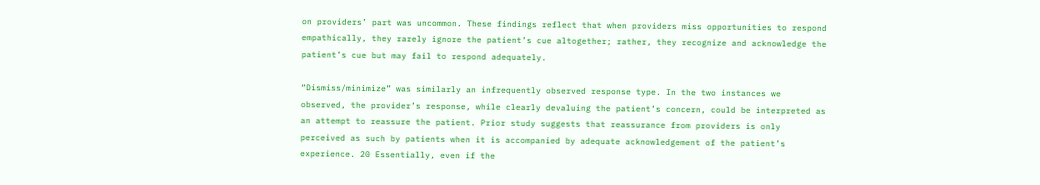on providers’ part was uncommon. These findings reflect that when providers miss opportunities to respond empathically, they rarely ignore the patient’s cue altogether; rather, they recognize and acknowledge the patient’s cue but may fail to respond adequately.

“Dismiss/minimize” was similarly an infrequently observed response type. In the two instances we observed, the provider’s response, while clearly devaluing the patient’s concern, could be interpreted as an attempt to reassure the patient. Prior study suggests that reassurance from providers is only perceived as such by patients when it is accompanied by adequate acknowledgement of the patient’s experience. 20 Essentially, even if the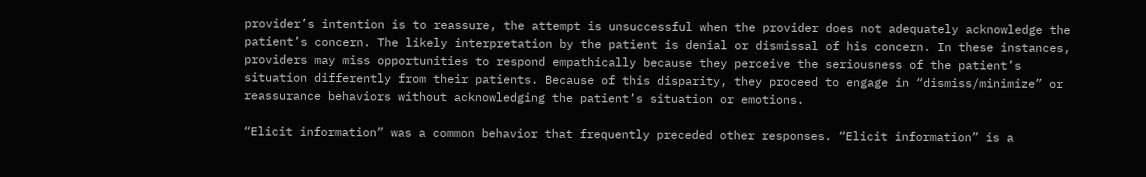provider’s intention is to reassure, the attempt is unsuccessful when the provider does not adequately acknowledge the patient’s concern. The likely interpretation by the patient is denial or dismissal of his concern. In these instances, providers may miss opportunities to respond empathically because they perceive the seriousness of the patient’s situation differently from their patients. Because of this disparity, they proceed to engage in “dismiss/minimize” or reassurance behaviors without acknowledging the patient’s situation or emotions.

“Elicit information” was a common behavior that frequently preceded other responses. “Elicit information” is a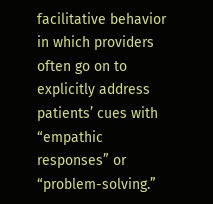facilitative behavior in which providers often go on to explicitly address patients’ cues with “empathic responses” or “problem-solving.”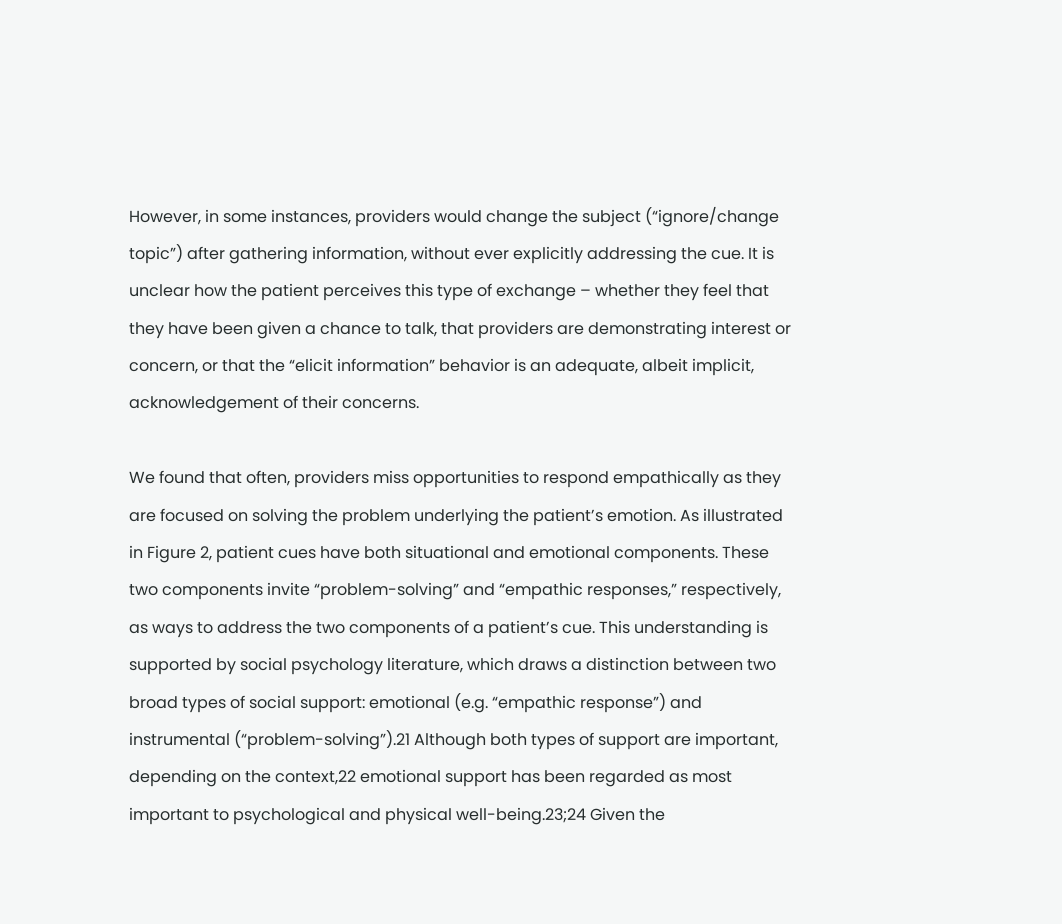However, in some instances, providers would change the subject (“ignore/change topic”) after gathering information, without ever explicitly addressing the cue. It is unclear how the patient perceives this type of exchange – whether they feel that they have been given a chance to talk, that providers are demonstrating interest or concern, or that the “elicit information” behavior is an adequate, albeit implicit, acknowledgement of their concerns.

We found that often, providers miss opportunities to respond empathically as they are focused on solving the problem underlying the patient’s emotion. As illustrated in Figure 2, patient cues have both situational and emotional components. These two components invite “problem-solving” and “empathic responses,” respectively, as ways to address the two components of a patient’s cue. This understanding is supported by social psychology literature, which draws a distinction between two broad types of social support: emotional (e.g. “empathic response”) and instrumental (“problem-solving”).21 Although both types of support are important, depending on the context,22 emotional support has been regarded as most important to psychological and physical well-being.23;24 Given the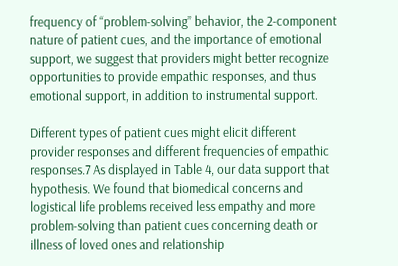frequency of “problem-solving” behavior, the 2-component nature of patient cues, and the importance of emotional support, we suggest that providers might better recognize opportunities to provide empathic responses, and thus emotional support, in addition to instrumental support.

Different types of patient cues might elicit different provider responses and different frequencies of empathic responses.7 As displayed in Table 4, our data support that hypothesis. We found that biomedical concerns and logistical life problems received less empathy and more problem-solving than patient cues concerning death or illness of loved ones and relationship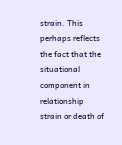strain. This perhaps reflects the fact that the situational component in relationship strain or death of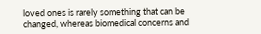loved ones is rarely something that can be changed, whereas biomedical concerns and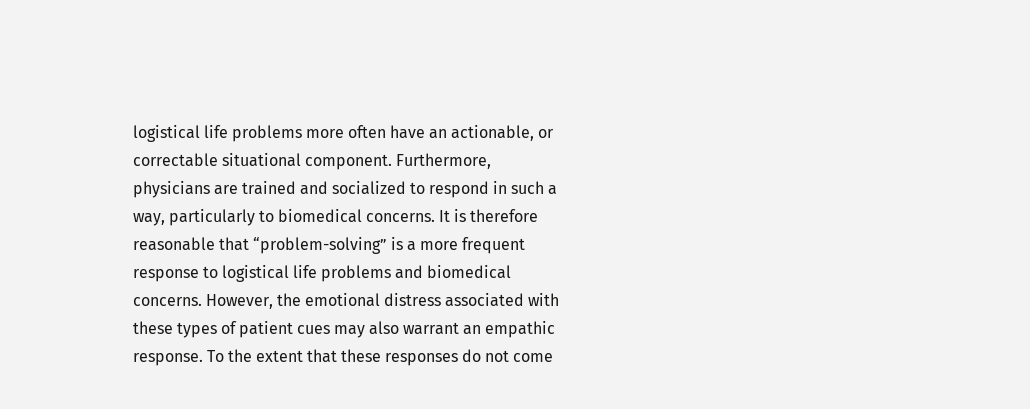logistical life problems more often have an actionable, or correctable situational component. Furthermore, physicians are trained and socialized to respond in such a way, particularly to biomedical concerns. It is therefore reasonable that “problem-solving” is a more frequent response to logistical life problems and biomedical concerns. However, the emotional distress associated with these types of patient cues may also warrant an empathic response. To the extent that these responses do not come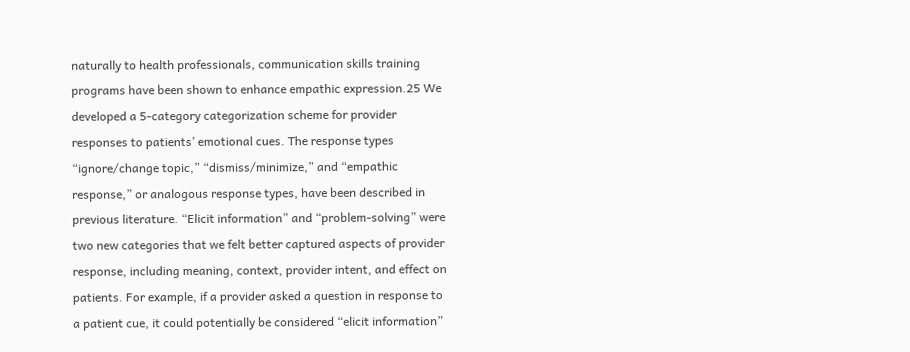naturally to health professionals, communication skills training programs have been shown to enhance empathic expression.25 We developed a 5-category categorization scheme for provider responses to patients’ emotional cues. The response types “ignore/change topic,” “dismiss/minimize,” and “empathic response,” or analogous response types, have been described in previous literature. “Elicit information” and “problem-solving” were two new categories that we felt better captured aspects of provider response, including meaning, context, provider intent, and effect on patients. For example, if a provider asked a question in response to a patient cue, it could potentially be considered “elicit information”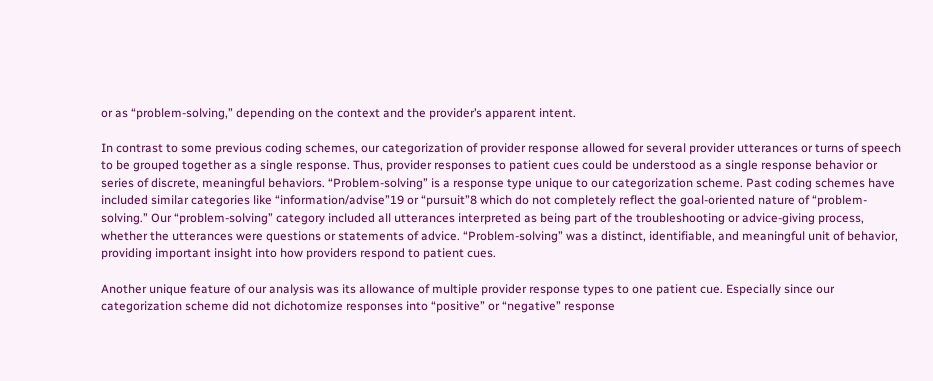or as “problem-solving,” depending on the context and the provider’s apparent intent.

In contrast to some previous coding schemes, our categorization of provider response allowed for several provider utterances or turns of speech to be grouped together as a single response. Thus, provider responses to patient cues could be understood as a single response behavior or series of discrete, meaningful behaviors. “Problem-solving” is a response type unique to our categorization scheme. Past coding schemes have included similar categories like “information/advise”19 or “pursuit”8 which do not completely reflect the goal-oriented nature of “problem-solving.” Our “problem-solving” category included all utterances interpreted as being part of the troubleshooting or advice-giving process, whether the utterances were questions or statements of advice. “Problem-solving” was a distinct, identifiable, and meaningful unit of behavior, providing important insight into how providers respond to patient cues.

Another unique feature of our analysis was its allowance of multiple provider response types to one patient cue. Especially since our categorization scheme did not dichotomize responses into “positive” or “negative” response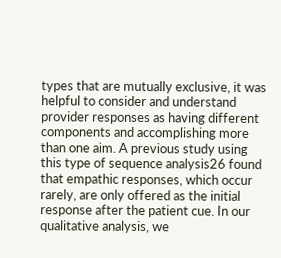types that are mutually exclusive, it was helpful to consider and understand provider responses as having different components and accomplishing more than one aim. A previous study using this type of sequence analysis26 found that empathic responses, which occur rarely, are only offered as the initial response after the patient cue. In our qualitative analysis, we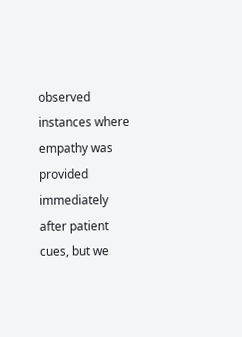observed instances where empathy was provided immediately after patient cues, but we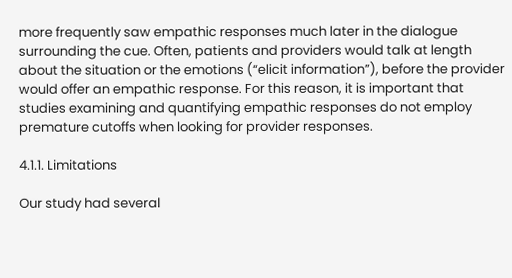more frequently saw empathic responses much later in the dialogue surrounding the cue. Often, patients and providers would talk at length about the situation or the emotions (“elicit information”), before the provider would offer an empathic response. For this reason, it is important that studies examining and quantifying empathic responses do not employ premature cutoffs when looking for provider responses.

4.1.1. Limitations

Our study had several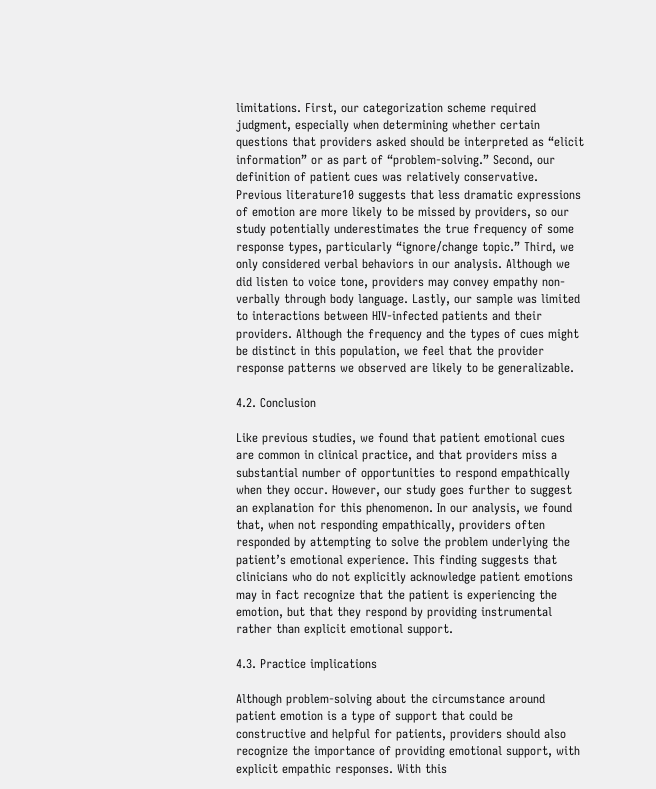limitations. First, our categorization scheme required judgment, especially when determining whether certain questions that providers asked should be interpreted as “elicit information” or as part of “problem-solving.” Second, our definition of patient cues was relatively conservative. Previous literature10 suggests that less dramatic expressions of emotion are more likely to be missed by providers, so our study potentially underestimates the true frequency of some response types, particularly “ignore/change topic.” Third, we only considered verbal behaviors in our analysis. Although we did listen to voice tone, providers may convey empathy non-verbally through body language. Lastly, our sample was limited to interactions between HIV-infected patients and their providers. Although the frequency and the types of cues might be distinct in this population, we feel that the provider response patterns we observed are likely to be generalizable.

4.2. Conclusion

Like previous studies, we found that patient emotional cues are common in clinical practice, and that providers miss a substantial number of opportunities to respond empathically when they occur. However, our study goes further to suggest an explanation for this phenomenon. In our analysis, we found that, when not responding empathically, providers often responded by attempting to solve the problem underlying the patient’s emotional experience. This finding suggests that clinicians who do not explicitly acknowledge patient emotions may in fact recognize that the patient is experiencing the emotion, but that they respond by providing instrumental rather than explicit emotional support.

4.3. Practice implications

Although problem-solving about the circumstance around patient emotion is a type of support that could be constructive and helpful for patients, providers should also recognize the importance of providing emotional support, with explicit empathic responses. With this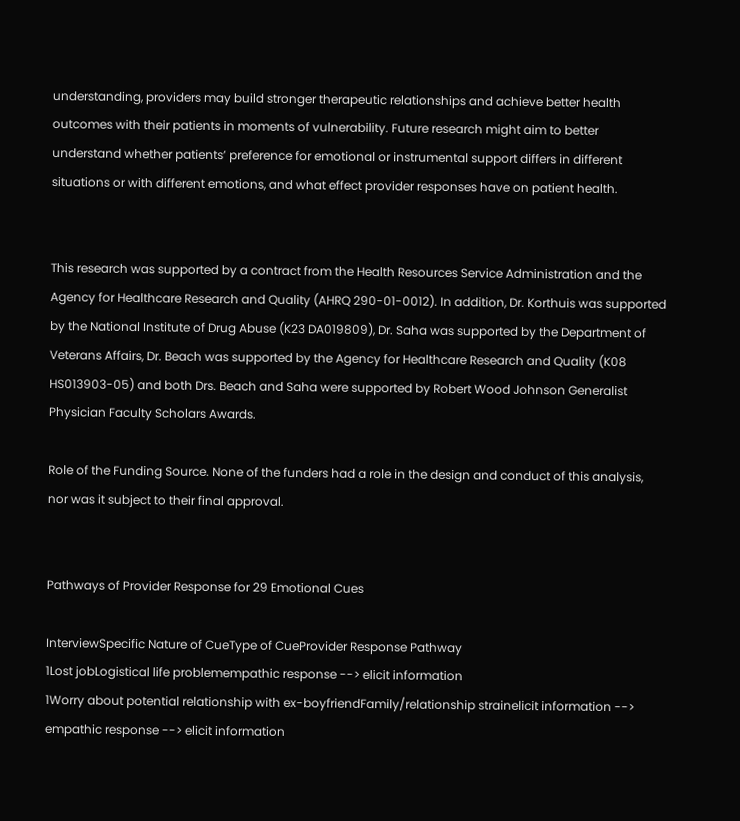understanding, providers may build stronger therapeutic relationships and achieve better health outcomes with their patients in moments of vulnerability. Future research might aim to better understand whether patients’ preference for emotional or instrumental support differs in different situations or with different emotions, and what effect provider responses have on patient health.


This research was supported by a contract from the Health Resources Service Administration and the Agency for Healthcare Research and Quality (AHRQ 290-01-0012). In addition, Dr. Korthuis was supported by the National Institute of Drug Abuse (K23 DA019809), Dr. Saha was supported by the Department of Veterans Affairs, Dr. Beach was supported by the Agency for Healthcare Research and Quality (K08 HS013903-05) and both Drs. Beach and Saha were supported by Robert Wood Johnson Generalist Physician Faculty Scholars Awards.

Role of the Funding Source. None of the funders had a role in the design and conduct of this analysis, nor was it subject to their final approval.


Pathways of Provider Response for 29 Emotional Cues

InterviewSpecific Nature of CueType of CueProvider Response Pathway
1Lost jobLogistical life problemempathic response --> elicit information
1Worry about potential relationship with ex-boyfriendFamily/relationship strainelicit information --> empathic response --> elicit information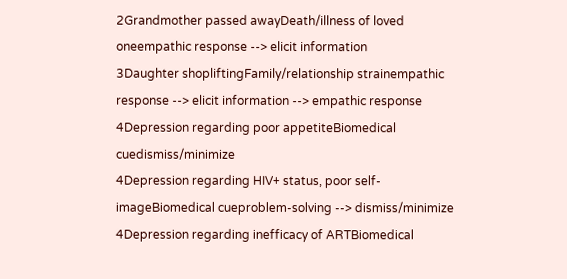2Grandmother passed awayDeath/illness of loved oneempathic response --> elicit information
3Daughter shopliftingFamily/relationship strainempathic response --> elicit information --> empathic response
4Depression regarding poor appetiteBiomedical cuedismiss/minimize
4Depression regarding HIV+ status, poor self-imageBiomedical cueproblem-solving --> dismiss/minimize
4Depression regarding inefficacy of ARTBiomedical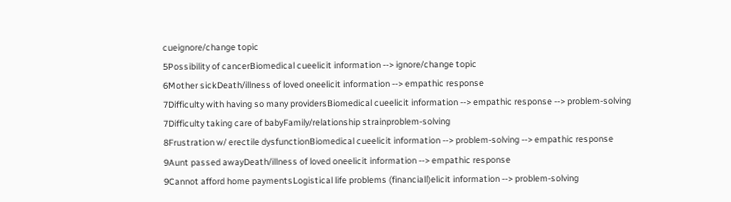cueignore/change topic
5Possibility of cancerBiomedical cueelicit information --> ignore/change topic
6Mother sickDeath/illness of loved oneelicit information --> empathic response
7Difficulty with having so many providersBiomedical cueelicit information --> empathic response --> problem-solving
7Difficulty taking care of babyFamily/relationship strainproblem-solving
8Frustration w/ erectile dysfunctionBiomedical cueelicit information --> problem-solving --> empathic response
9Aunt passed awayDeath/illness of loved oneelicit information --> empathic response
9Cannot afford home paymentsLogistical life problems (financiall)elicit information --> problem-solving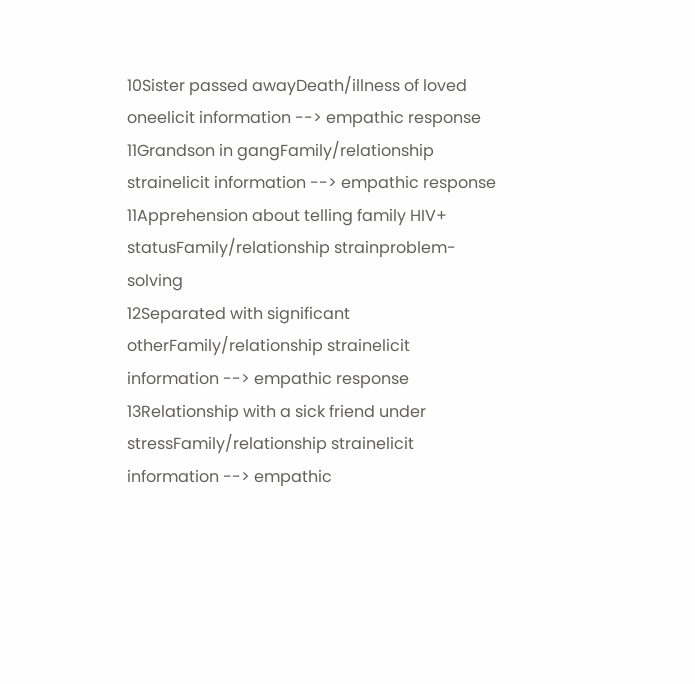10Sister passed awayDeath/illness of loved oneelicit information --> empathic response
11Grandson in gangFamily/relationship strainelicit information --> empathic response
11Apprehension about telling family HIV+ statusFamily/relationship strainproblem-solving
12Separated with significant otherFamily/relationship strainelicit information --> empathic response
13Relationship with a sick friend under stressFamily/relationship strainelicit information --> empathic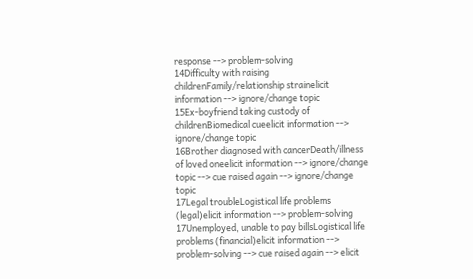response --> problem-solving
14Difficulty with raising childrenFamily/relationship strainelicit information --> ignore/change topic
15Ex-boyfriend taking custody of childrenBiomedical cueelicit information --> ignore/change topic
16Brother diagnosed with cancerDeath/illness of loved oneelicit information --> ignore/change topic --> cue raised again --> ignore/change topic
17Legal troubleLogistical life problems (legal)elicit information --> problem-solving
17Unemployed, unable to pay billsLogistical life problems (financial)elicit information --> problem-solving --> cue raised again --> elicit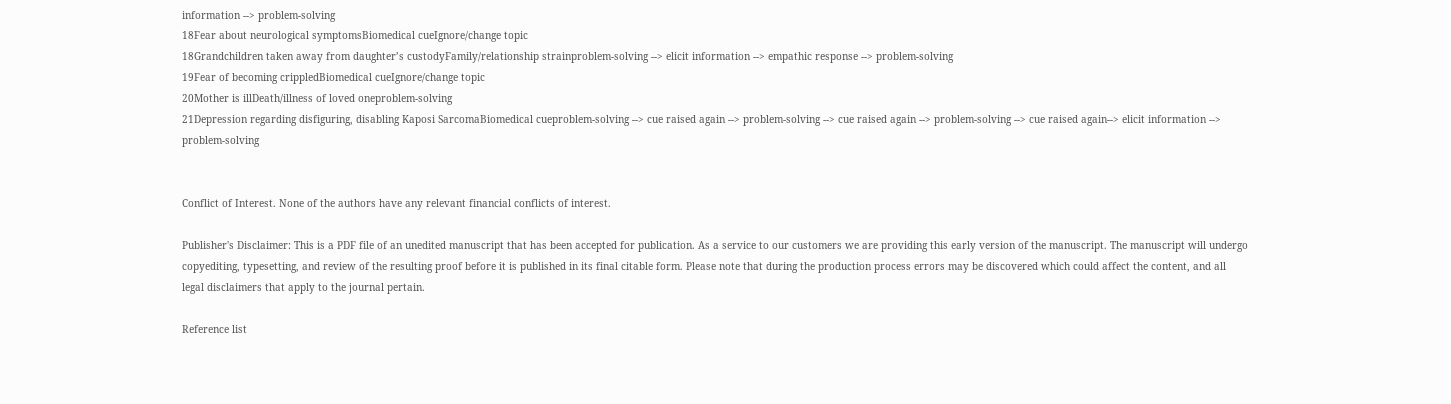information --> problem-solving
18Fear about neurological symptomsBiomedical cueIgnore/change topic
18Grandchildren taken away from daughter’s custodyFamily/relationship strainproblem-solving --> elicit information --> empathic response --> problem-solving
19Fear of becoming crippledBiomedical cueIgnore/change topic
20Mother is illDeath/illness of loved oneproblem-solving
21Depression regarding disfiguring, disabling Kaposi SarcomaBiomedical cueproblem-solving --> cue raised again --> problem-solving --> cue raised again --> problem-solving --> cue raised again--> elicit information --> problem-solving


Conflict of Interest. None of the authors have any relevant financial conflicts of interest.

Publisher's Disclaimer: This is a PDF file of an unedited manuscript that has been accepted for publication. As a service to our customers we are providing this early version of the manuscript. The manuscript will undergo copyediting, typesetting, and review of the resulting proof before it is published in its final citable form. Please note that during the production process errors may be discovered which could affect the content, and all legal disclaimers that apply to the journal pertain.

Reference list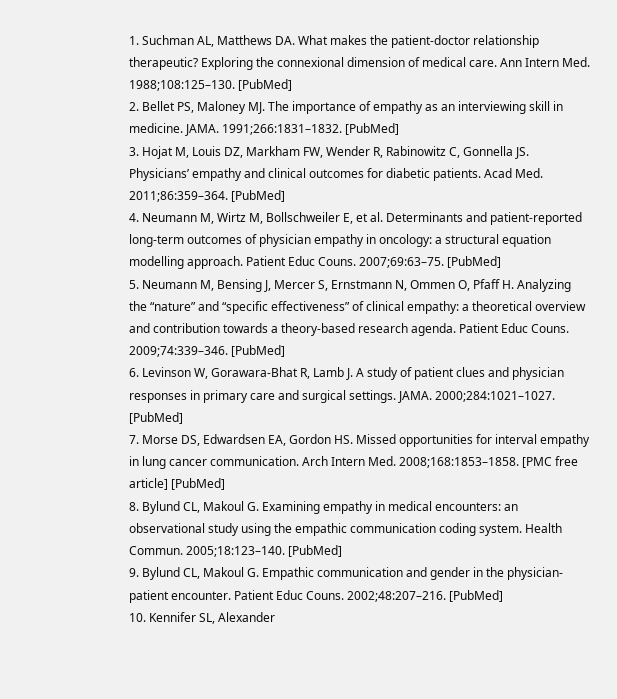1. Suchman AL, Matthews DA. What makes the patient-doctor relationship therapeutic? Exploring the connexional dimension of medical care. Ann Intern Med. 1988;108:125–130. [PubMed]
2. Bellet PS, Maloney MJ. The importance of empathy as an interviewing skill in medicine. JAMA. 1991;266:1831–1832. [PubMed]
3. Hojat M, Louis DZ, Markham FW, Wender R, Rabinowitz C, Gonnella JS. Physicians’ empathy and clinical outcomes for diabetic patients. Acad Med. 2011;86:359–364. [PubMed]
4. Neumann M, Wirtz M, Bollschweiler E, et al. Determinants and patient-reported long-term outcomes of physician empathy in oncology: a structural equation modelling approach. Patient Educ Couns. 2007;69:63–75. [PubMed]
5. Neumann M, Bensing J, Mercer S, Ernstmann N, Ommen O, Pfaff H. Analyzing the “nature” and “specific effectiveness” of clinical empathy: a theoretical overview and contribution towards a theory-based research agenda. Patient Educ Couns. 2009;74:339–346. [PubMed]
6. Levinson W, Gorawara-Bhat R, Lamb J. A study of patient clues and physician responses in primary care and surgical settings. JAMA. 2000;284:1021–1027. [PubMed]
7. Morse DS, Edwardsen EA, Gordon HS. Missed opportunities for interval empathy in lung cancer communication. Arch Intern Med. 2008;168:1853–1858. [PMC free article] [PubMed]
8. Bylund CL, Makoul G. Examining empathy in medical encounters: an observational study using the empathic communication coding system. Health Commun. 2005;18:123–140. [PubMed]
9. Bylund CL, Makoul G. Empathic communication and gender in the physician-patient encounter. Patient Educ Couns. 2002;48:207–216. [PubMed]
10. Kennifer SL, Alexander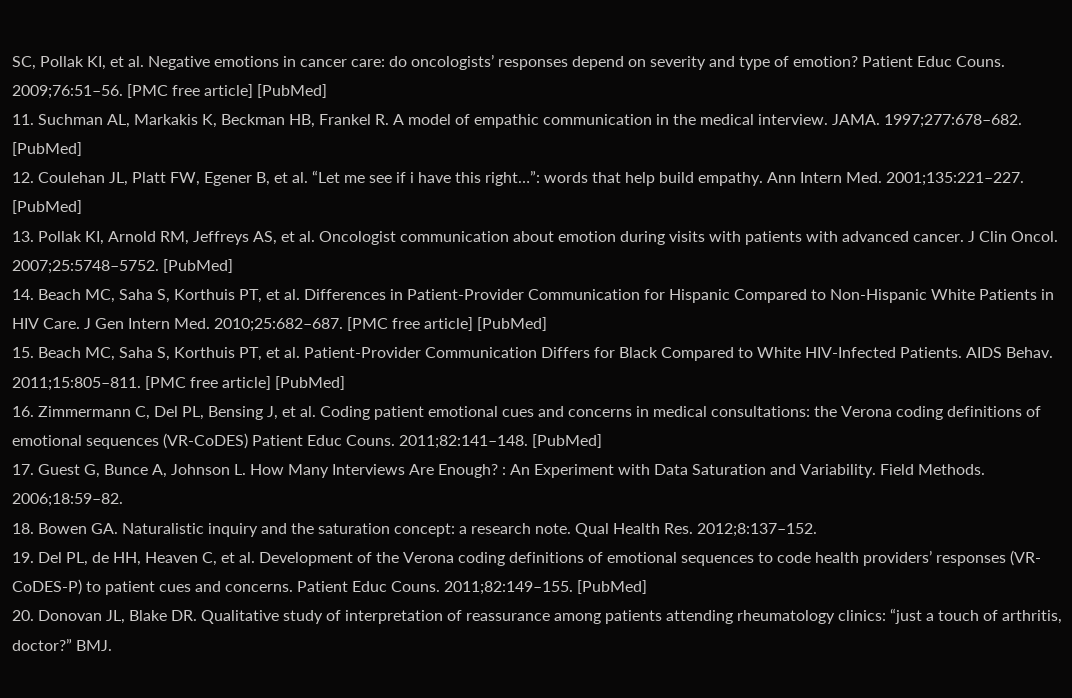SC, Pollak KI, et al. Negative emotions in cancer care: do oncologists’ responses depend on severity and type of emotion? Patient Educ Couns. 2009;76:51–56. [PMC free article] [PubMed]
11. Suchman AL, Markakis K, Beckman HB, Frankel R. A model of empathic communication in the medical interview. JAMA. 1997;277:678–682. [PubMed]
12. Coulehan JL, Platt FW, Egener B, et al. “Let me see if i have this right…”: words that help build empathy. Ann Intern Med. 2001;135:221–227. [PubMed]
13. Pollak KI, Arnold RM, Jeffreys AS, et al. Oncologist communication about emotion during visits with patients with advanced cancer. J Clin Oncol. 2007;25:5748–5752. [PubMed]
14. Beach MC, Saha S, Korthuis PT, et al. Differences in Patient-Provider Communication for Hispanic Compared to Non-Hispanic White Patients in HIV Care. J Gen Intern Med. 2010;25:682–687. [PMC free article] [PubMed]
15. Beach MC, Saha S, Korthuis PT, et al. Patient-Provider Communication Differs for Black Compared to White HIV-Infected Patients. AIDS Behav. 2011;15:805–811. [PMC free article] [PubMed]
16. Zimmermann C, Del PL, Bensing J, et al. Coding patient emotional cues and concerns in medical consultations: the Verona coding definitions of emotional sequences (VR-CoDES) Patient Educ Couns. 2011;82:141–148. [PubMed]
17. Guest G, Bunce A, Johnson L. How Many Interviews Are Enough? : An Experiment with Data Saturation and Variability. Field Methods. 2006;18:59–82.
18. Bowen GA. Naturalistic inquiry and the saturation concept: a research note. Qual Health Res. 2012;8:137–152.
19. Del PL, de HH, Heaven C, et al. Development of the Verona coding definitions of emotional sequences to code health providers’ responses (VR-CoDES-P) to patient cues and concerns. Patient Educ Couns. 2011;82:149–155. [PubMed]
20. Donovan JL, Blake DR. Qualitative study of interpretation of reassurance among patients attending rheumatology clinics: “just a touch of arthritis, doctor?” BMJ.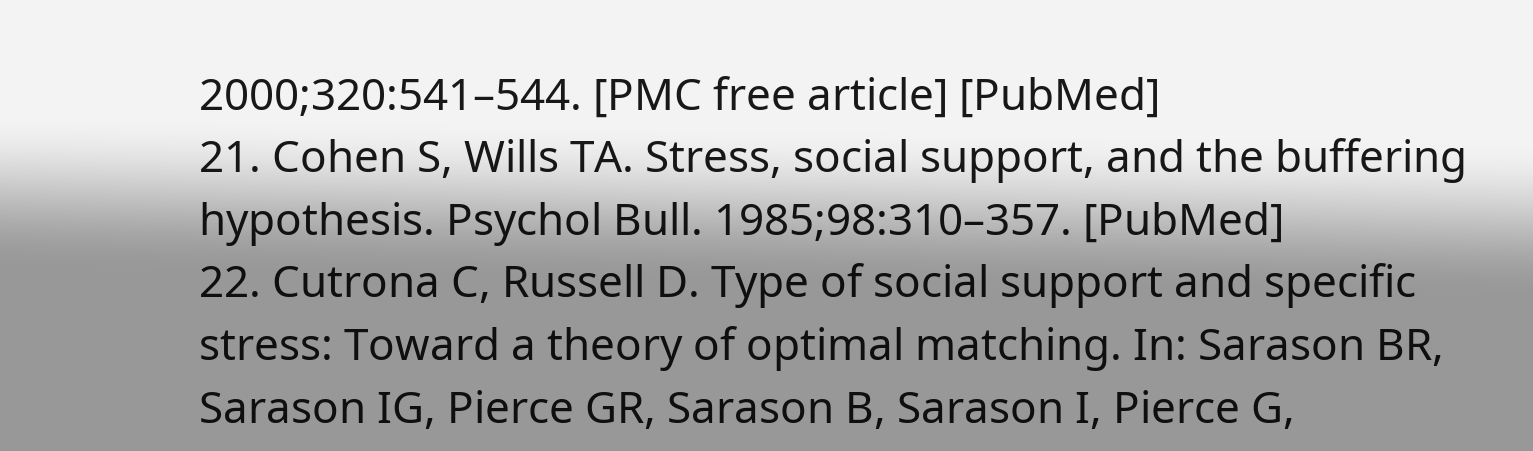2000;320:541–544. [PMC free article] [PubMed]
21. Cohen S, Wills TA. Stress, social support, and the buffering hypothesis. Psychol Bull. 1985;98:310–357. [PubMed]
22. Cutrona C, Russell D. Type of social support and specific stress: Toward a theory of optimal matching. In: Sarason BR, Sarason IG, Pierce GR, Sarason B, Sarason I, Pierce G,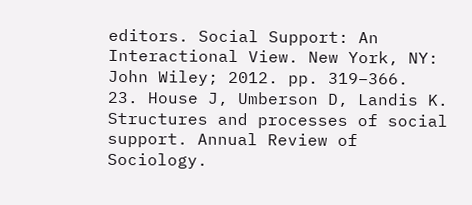editors. Social Support: An Interactional View. New York, NY: John Wiley; 2012. pp. 319–366.
23. House J, Umberson D, Landis K. Structures and processes of social support. Annual Review of Sociology.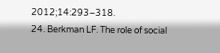2012;14:293–318.
24. Berkman LF. The role of social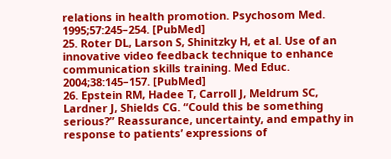relations in health promotion. Psychosom Med. 1995;57:245–254. [PubMed]
25. Roter DL, Larson S, Shinitzky H, et al. Use of an innovative video feedback technique to enhance communication skills training. Med Educ. 2004;38:145–157. [PubMed]
26. Epstein RM, Hadee T, Carroll J, Meldrum SC, Lardner J, Shields CG. “Could this be something serious?” Reassurance, uncertainty, and empathy in response to patients’ expressions of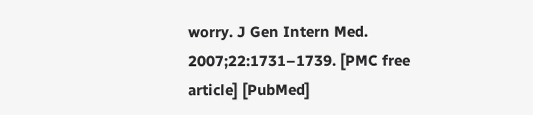worry. J Gen Intern Med. 2007;22:1731–1739. [PMC free article] [PubMed]